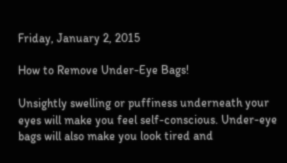Friday, January 2, 2015

How to Remove Under-Eye Bags!

Unsightly swelling or puffiness underneath your eyes will make you feel self-conscious. Under-eye bags will also make you look tired and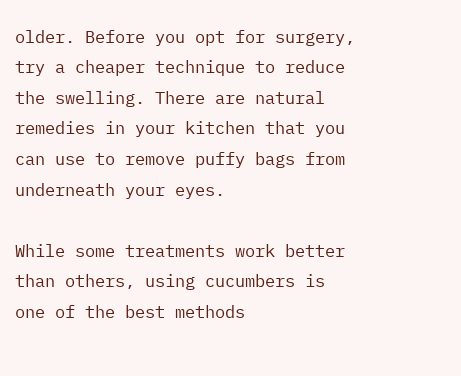older. Before you opt for surgery, try a cheaper technique to reduce the swelling. There are natural remedies in your kitchen that you can use to remove puffy bags from underneath your eyes.

While some treatments work better than others, using cucumbers is one of the best methods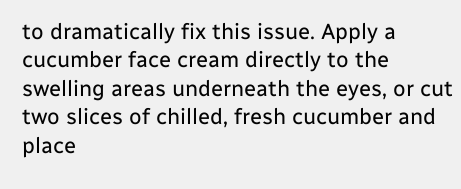to dramatically fix this issue. Apply a cucumber face cream directly to the swelling areas underneath the eyes, or cut two slices of chilled, fresh cucumber and place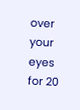over your eyes for 20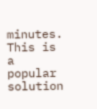minutes. This is a popular solution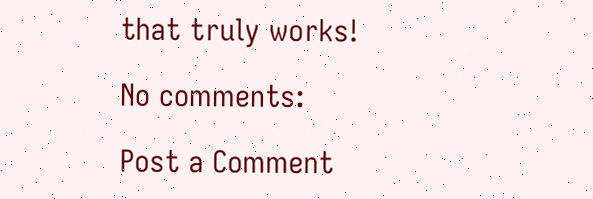that truly works!

No comments:

Post a Comment